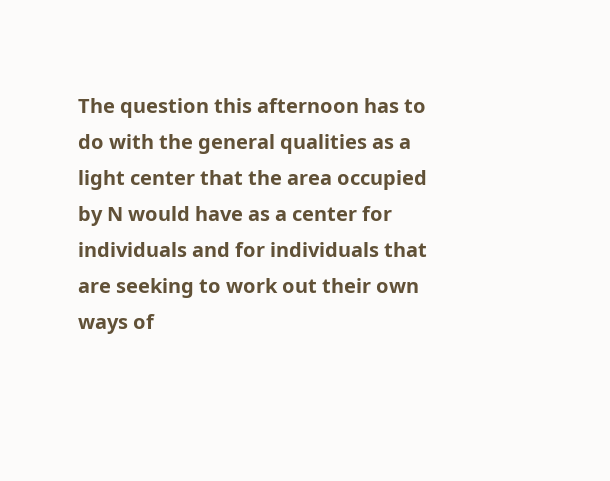The question this afternoon has to do with the general qualities as a light center that the area occupied by N would have as a center for individuals and for individuals that are seeking to work out their own ways of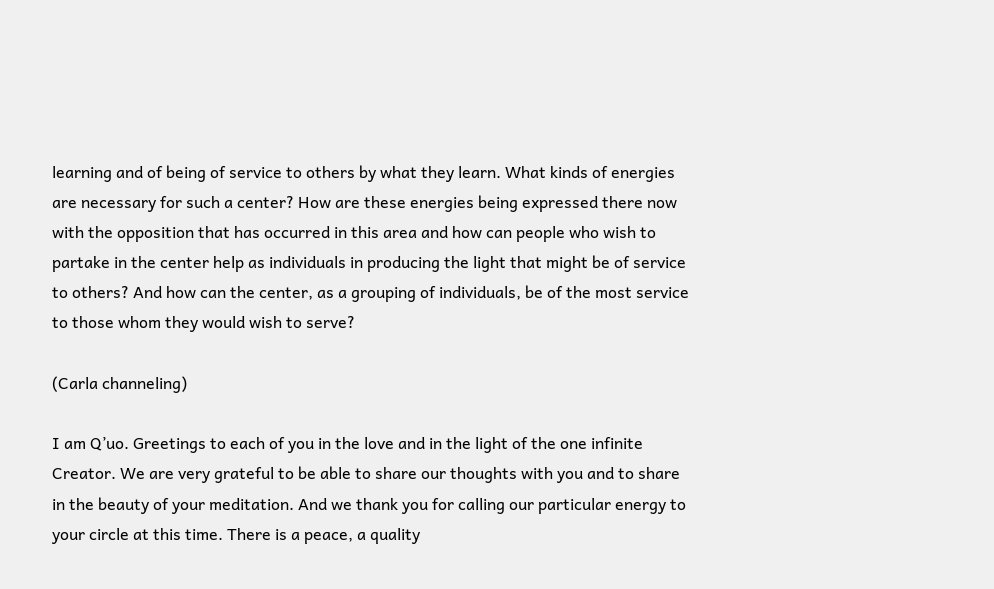learning and of being of service to others by what they learn. What kinds of energies are necessary for such a center? How are these energies being expressed there now with the opposition that has occurred in this area and how can people who wish to partake in the center help as individuals in producing the light that might be of service to others? And how can the center, as a grouping of individuals, be of the most service to those whom they would wish to serve?

(Carla channeling)

I am Q’uo. Greetings to each of you in the love and in the light of the one infinite Creator. We are very grateful to be able to share our thoughts with you and to share in the beauty of your meditation. And we thank you for calling our particular energy to your circle at this time. There is a peace, a quality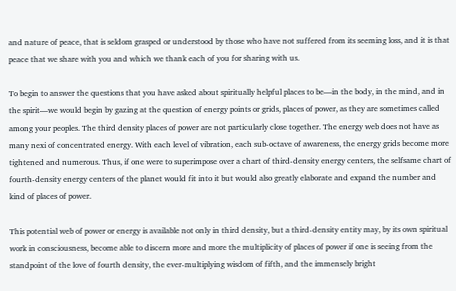and nature of peace, that is seldom grasped or understood by those who have not suffered from its seeming loss, and it is that peace that we share with you and which we thank each of you for sharing with us.

To begin to answer the questions that you have asked about spiritually helpful places to be—in the body, in the mind, and in the spirit—we would begin by gazing at the question of energy points or grids, places of power, as they are sometimes called among your peoples. The third density places of power are not particularly close together. The energy web does not have as many nexi of concentrated energy. With each level of vibration, each sub-octave of awareness, the energy grids become more tightened and numerous. Thus, if one were to superimpose over a chart of third-density energy centers, the selfsame chart of fourth-density energy centers of the planet would fit into it but would also greatly elaborate and expand the number and kind of places of power.

This potential web of power or energy is available not only in third density, but a third-density entity may, by its own spiritual work in consciousness, become able to discern more and more the multiplicity of places of power if one is seeing from the standpoint of the love of fourth density, the ever-multiplying wisdom of fifth, and the immensely bright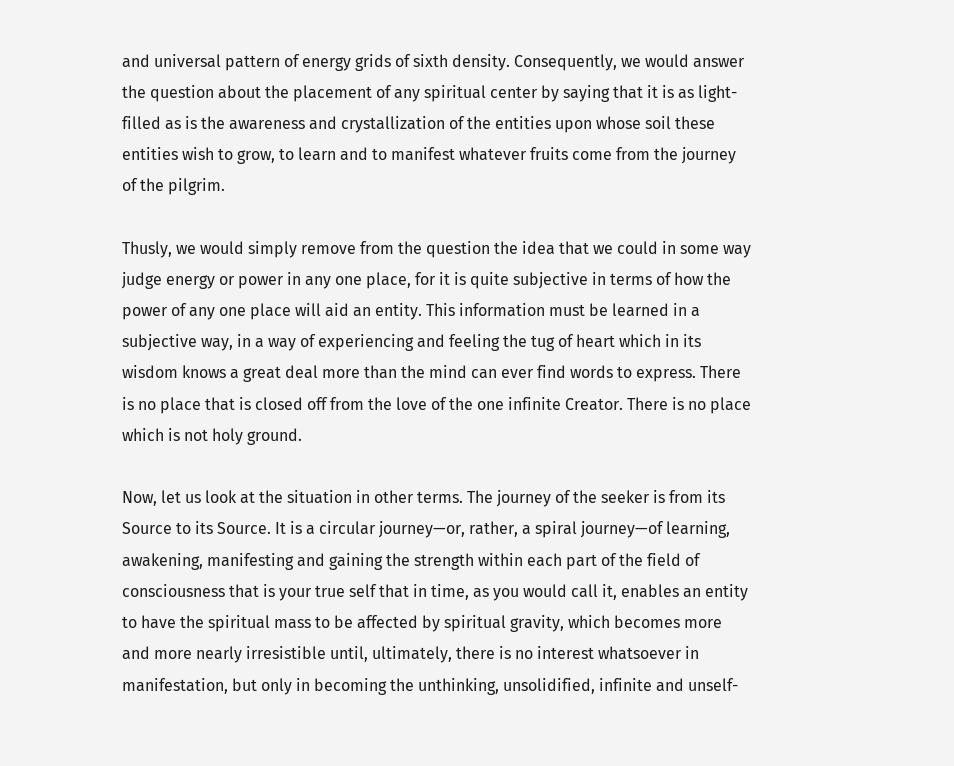and universal pattern of energy grids of sixth density. Consequently, we would answer the question about the placement of any spiritual center by saying that it is as light-filled as is the awareness and crystallization of the entities upon whose soil these entities wish to grow, to learn and to manifest whatever fruits come from the journey of the pilgrim.

Thusly, we would simply remove from the question the idea that we could in some way judge energy or power in any one place, for it is quite subjective in terms of how the power of any one place will aid an entity. This information must be learned in a subjective way, in a way of experiencing and feeling the tug of heart which in its wisdom knows a great deal more than the mind can ever find words to express. There is no place that is closed off from the love of the one infinite Creator. There is no place which is not holy ground.

Now, let us look at the situation in other terms. The journey of the seeker is from its Source to its Source. It is a circular journey—or, rather, a spiral journey—of learning, awakening, manifesting and gaining the strength within each part of the field of consciousness that is your true self that in time, as you would call it, enables an entity to have the spiritual mass to be affected by spiritual gravity, which becomes more and more nearly irresistible until, ultimately, there is no interest whatsoever in manifestation, but only in becoming the unthinking, unsolidified, infinite and unself-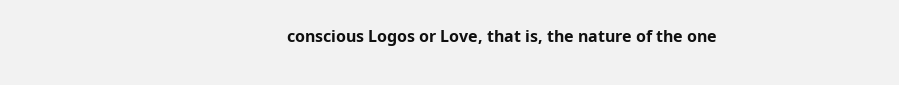conscious Logos or Love, that is, the nature of the one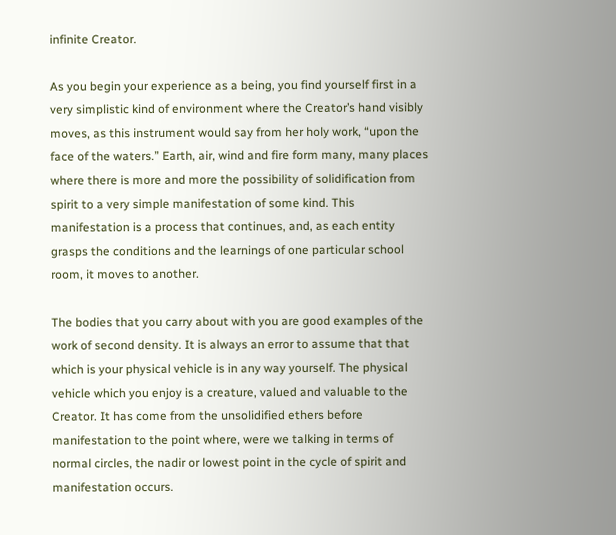infinite Creator.

As you begin your experience as a being, you find yourself first in a very simplistic kind of environment where the Creator’s hand visibly moves, as this instrument would say from her holy work, “upon the face of the waters.” Earth, air, wind and fire form many, many places where there is more and more the possibility of solidification from spirit to a very simple manifestation of some kind. This manifestation is a process that continues, and, as each entity grasps the conditions and the learnings of one particular school room, it moves to another.

The bodies that you carry about with you are good examples of the work of second density. It is always an error to assume that that which is your physical vehicle is in any way yourself. The physical vehicle which you enjoy is a creature, valued and valuable to the Creator. It has come from the unsolidified ethers before manifestation to the point where, were we talking in terms of normal circles, the nadir or lowest point in the cycle of spirit and manifestation occurs.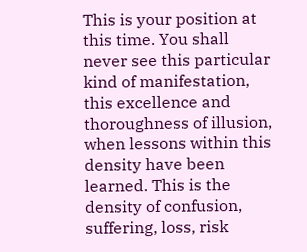This is your position at this time. You shall never see this particular kind of manifestation, this excellence and thoroughness of illusion, when lessons within this density have been learned. This is the density of confusion, suffering, loss, risk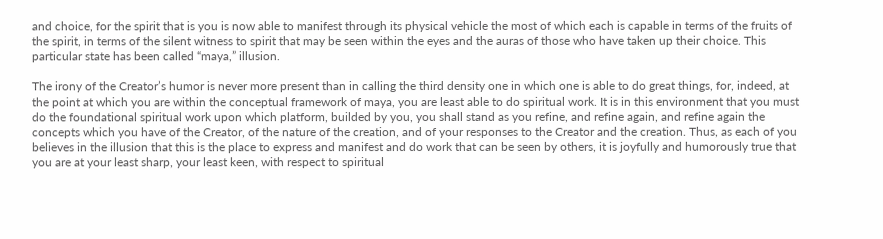and choice, for the spirit that is you is now able to manifest through its physical vehicle the most of which each is capable in terms of the fruits of the spirit, in terms of the silent witness to spirit that may be seen within the eyes and the auras of those who have taken up their choice. This particular state has been called “maya,” illusion.

The irony of the Creator’s humor is never more present than in calling the third density one in which one is able to do great things, for, indeed, at the point at which you are within the conceptual framework of maya, you are least able to do spiritual work. It is in this environment that you must do the foundational spiritual work upon which platform, builded by you, you shall stand as you refine, and refine again, and refine again the concepts which you have of the Creator, of the nature of the creation, and of your responses to the Creator and the creation. Thus, as each of you believes in the illusion that this is the place to express and manifest and do work that can be seen by others, it is joyfully and humorously true that you are at your least sharp, your least keen, with respect to spiritual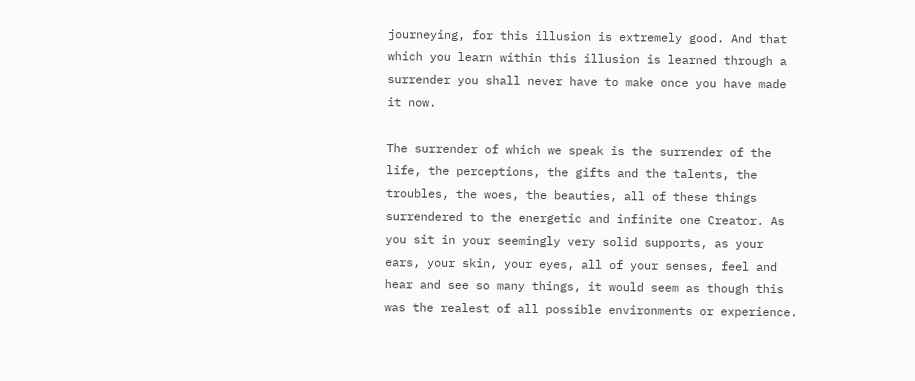journeying, for this illusion is extremely good. And that which you learn within this illusion is learned through a surrender you shall never have to make once you have made it now.

The surrender of which we speak is the surrender of the life, the perceptions, the gifts and the talents, the troubles, the woes, the beauties, all of these things surrendered to the energetic and infinite one Creator. As you sit in your seemingly very solid supports, as your ears, your skin, your eyes, all of your senses, feel and hear and see so many things, it would seem as though this was the realest of all possible environments or experience.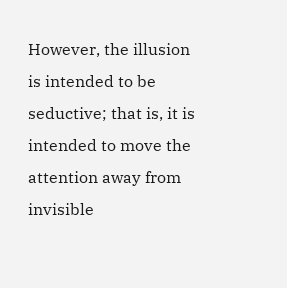However, the illusion is intended to be seductive; that is, it is intended to move the attention away from invisible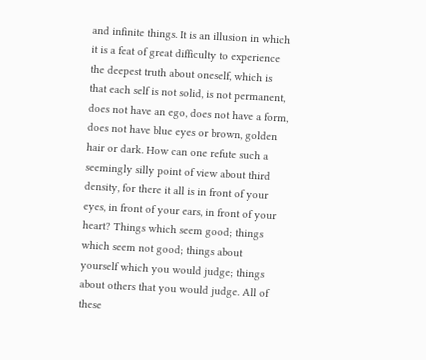and infinite things. It is an illusion in which it is a feat of great difficulty to experience the deepest truth about oneself, which is that each self is not solid, is not permanent, does not have an ego, does not have a form, does not have blue eyes or brown, golden hair or dark. How can one refute such a seemingly silly point of view about third density, for there it all is in front of your eyes, in front of your ears, in front of your heart? Things which seem good; things which seem not good; things about yourself which you would judge; things about others that you would judge. All of these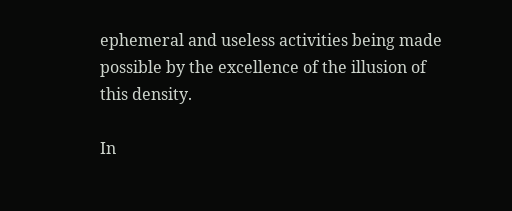ephemeral and useless activities being made possible by the excellence of the illusion of this density.

In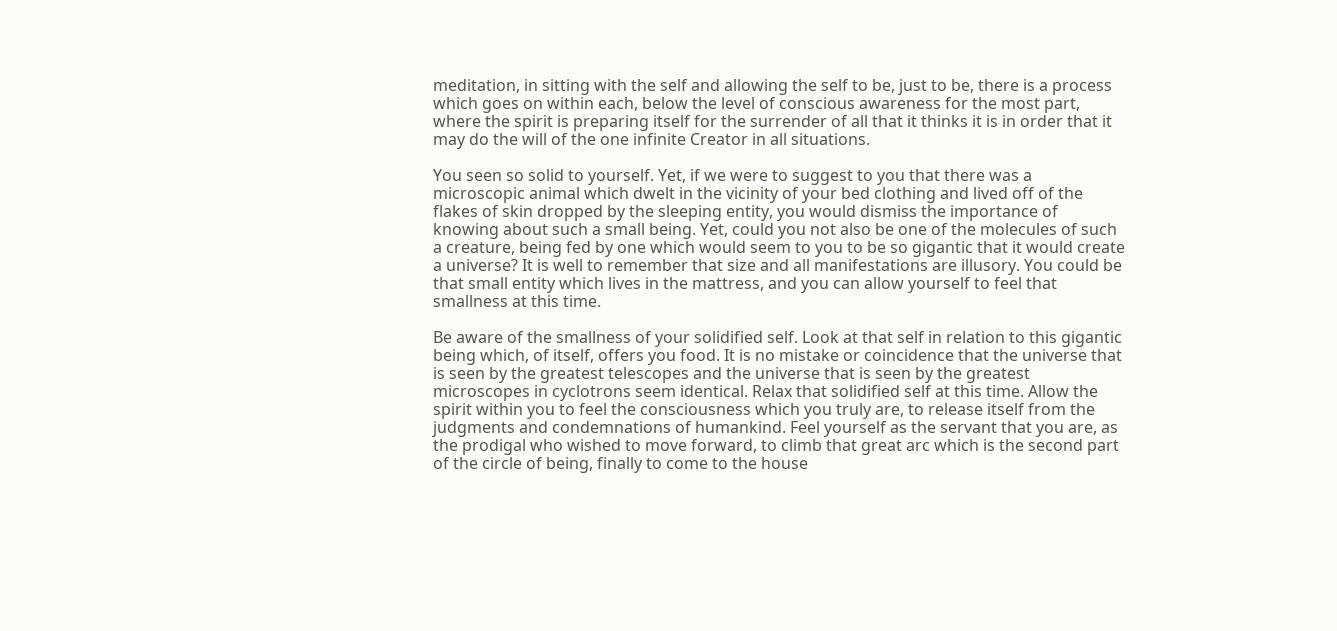meditation, in sitting with the self and allowing the self to be, just to be, there is a process which goes on within each, below the level of conscious awareness for the most part, where the spirit is preparing itself for the surrender of all that it thinks it is in order that it may do the will of the one infinite Creator in all situations.

You seen so solid to yourself. Yet, if we were to suggest to you that there was a microscopic animal which dwelt in the vicinity of your bed clothing and lived off of the flakes of skin dropped by the sleeping entity, you would dismiss the importance of knowing about such a small being. Yet, could you not also be one of the molecules of such a creature, being fed by one which would seem to you to be so gigantic that it would create a universe? It is well to remember that size and all manifestations are illusory. You could be that small entity which lives in the mattress, and you can allow yourself to feel that smallness at this time.

Be aware of the smallness of your solidified self. Look at that self in relation to this gigantic being which, of itself, offers you food. It is no mistake or coincidence that the universe that is seen by the greatest telescopes and the universe that is seen by the greatest microscopes in cyclotrons seem identical. Relax that solidified self at this time. Allow the spirit within you to feel the consciousness which you truly are, to release itself from the judgments and condemnations of humankind. Feel yourself as the servant that you are, as the prodigal who wished to move forward, to climb that great arc which is the second part of the circle of being, finally to come to the house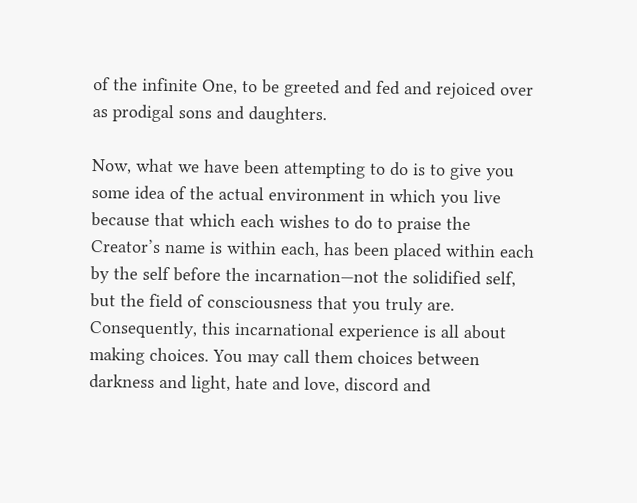of the infinite One, to be greeted and fed and rejoiced over as prodigal sons and daughters.

Now, what we have been attempting to do is to give you some idea of the actual environment in which you live because that which each wishes to do to praise the Creator’s name is within each, has been placed within each by the self before the incarnation—not the solidified self, but the field of consciousness that you truly are. Consequently, this incarnational experience is all about making choices. You may call them choices between darkness and light, hate and love, discord and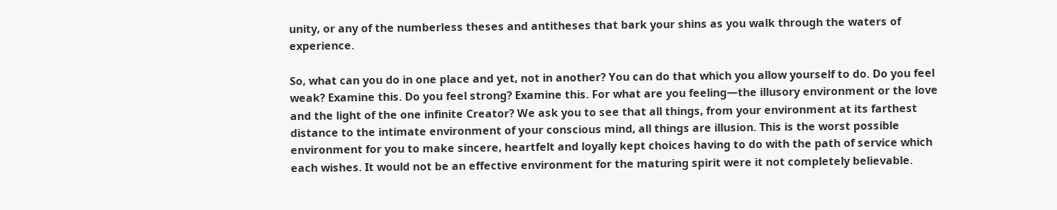unity, or any of the numberless theses and antitheses that bark your shins as you walk through the waters of experience.

So, what can you do in one place and yet, not in another? You can do that which you allow yourself to do. Do you feel weak? Examine this. Do you feel strong? Examine this. For what are you feeling—the illusory environment or the love and the light of the one infinite Creator? We ask you to see that all things, from your environment at its farthest distance to the intimate environment of your conscious mind, all things are illusion. This is the worst possible environment for you to make sincere, heartfelt and loyally kept choices having to do with the path of service which each wishes. It would not be an effective environment for the maturing spirit were it not completely believable.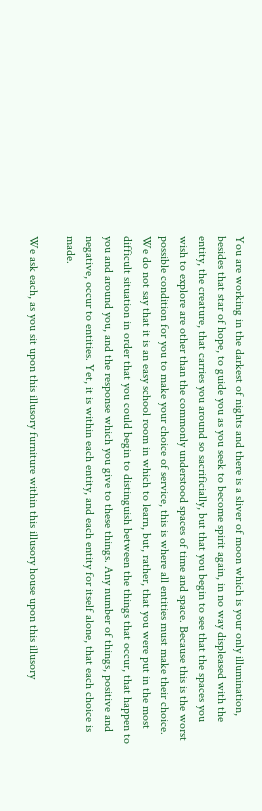You are working in the darkest of nights and there is a sliver of moon which is your only illumination, besides that star of hope, to guide you as you seek to become spirit again, in no way displeased with the entity, the creature, that carries you around so sacrificially, but that you begin to see that the spaces you wish to explore are other than the commonly understood spaces of time and space. Because this is the worst possible condition for you to make your choice of service, this is where all entities must make their choice. We do not say that it is an easy school room in which to learn, but, rather, that you were put in the most difficult situation in order that you could begin to distinguish between the things that occur, that happen to you and around you, and the response which you give to these things. Any number of things, positive and negative, occur to entities. Yet, it is within each entity, and each entity for itself alone, that each choice is made.

We ask each, as you sit upon this illusory furniture within this illusory house upon this illusory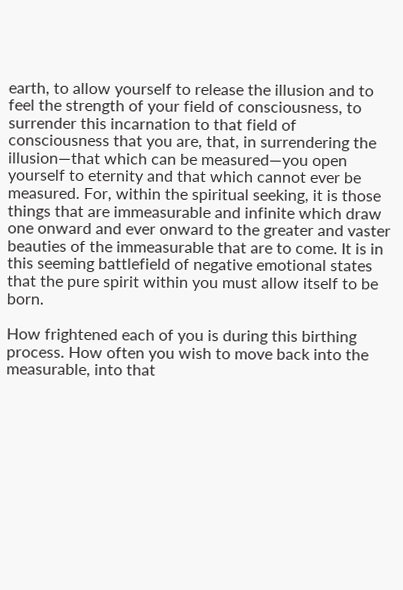earth, to allow yourself to release the illusion and to feel the strength of your field of consciousness, to surrender this incarnation to that field of consciousness that you are, that, in surrendering the illusion—that which can be measured—you open yourself to eternity and that which cannot ever be measured. For, within the spiritual seeking, it is those things that are immeasurable and infinite which draw one onward and ever onward to the greater and vaster beauties of the immeasurable that are to come. It is in this seeming battlefield of negative emotional states that the pure spirit within you must allow itself to be born.

How frightened each of you is during this birthing process. How often you wish to move back into the measurable, into that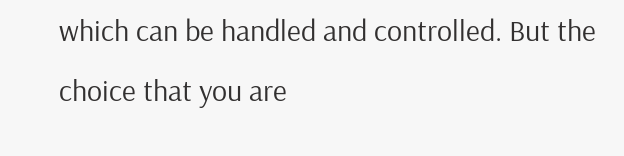which can be handled and controlled. But the choice that you are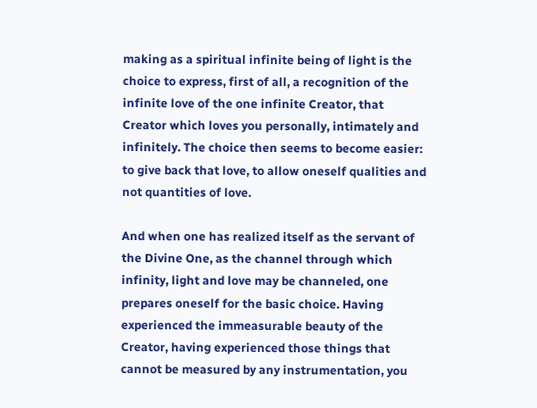making as a spiritual infinite being of light is the choice to express, first of all, a recognition of the infinite love of the one infinite Creator, that Creator which loves you personally, intimately and infinitely. The choice then seems to become easier: to give back that love, to allow oneself qualities and not quantities of love.

And when one has realized itself as the servant of the Divine One, as the channel through which infinity, light and love may be channeled, one prepares oneself for the basic choice. Having experienced the immeasurable beauty of the Creator, having experienced those things that cannot be measured by any instrumentation, you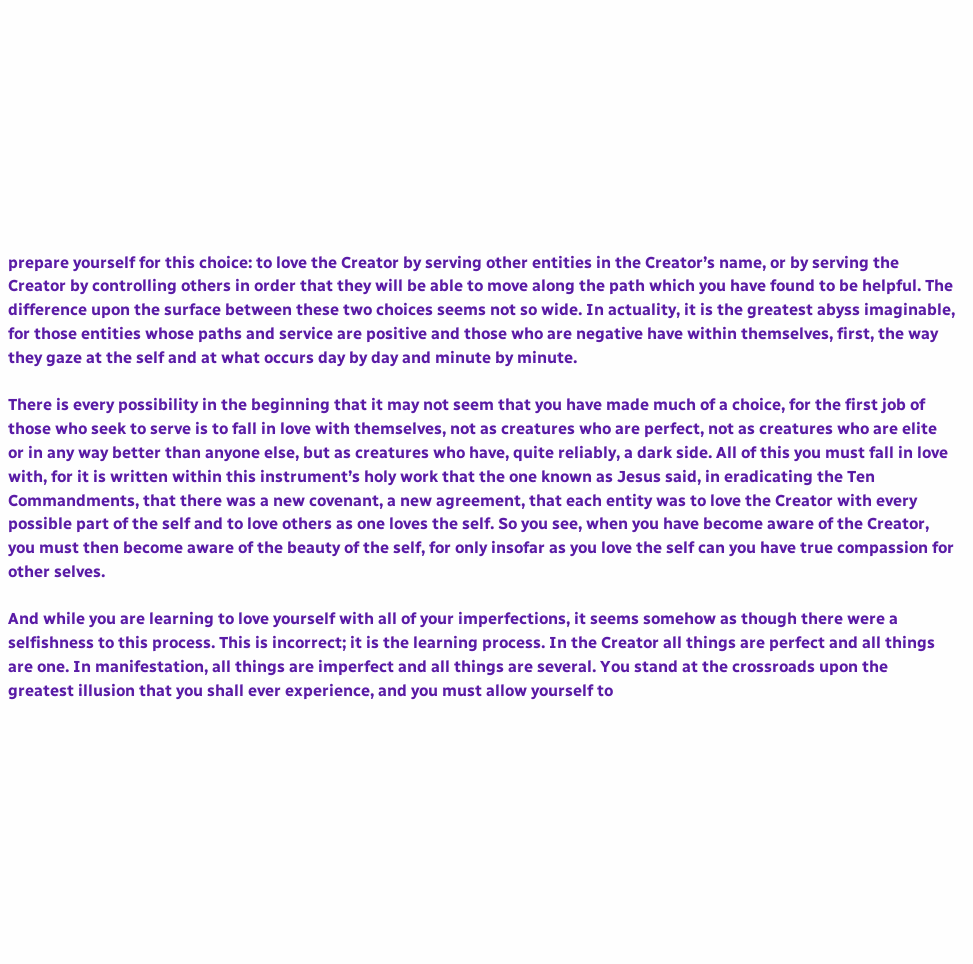prepare yourself for this choice: to love the Creator by serving other entities in the Creator’s name, or by serving the Creator by controlling others in order that they will be able to move along the path which you have found to be helpful. The difference upon the surface between these two choices seems not so wide. In actuality, it is the greatest abyss imaginable, for those entities whose paths and service are positive and those who are negative have within themselves, first, the way they gaze at the self and at what occurs day by day and minute by minute.

There is every possibility in the beginning that it may not seem that you have made much of a choice, for the first job of those who seek to serve is to fall in love with themselves, not as creatures who are perfect, not as creatures who are elite or in any way better than anyone else, but as creatures who have, quite reliably, a dark side. All of this you must fall in love with, for it is written within this instrument’s holy work that the one known as Jesus said, in eradicating the Ten Commandments, that there was a new covenant, a new agreement, that each entity was to love the Creator with every possible part of the self and to love others as one loves the self. So you see, when you have become aware of the Creator, you must then become aware of the beauty of the self, for only insofar as you love the self can you have true compassion for other selves.

And while you are learning to love yourself with all of your imperfections, it seems somehow as though there were a selfishness to this process. This is incorrect; it is the learning process. In the Creator all things are perfect and all things are one. In manifestation, all things are imperfect and all things are several. You stand at the crossroads upon the greatest illusion that you shall ever experience, and you must allow yourself to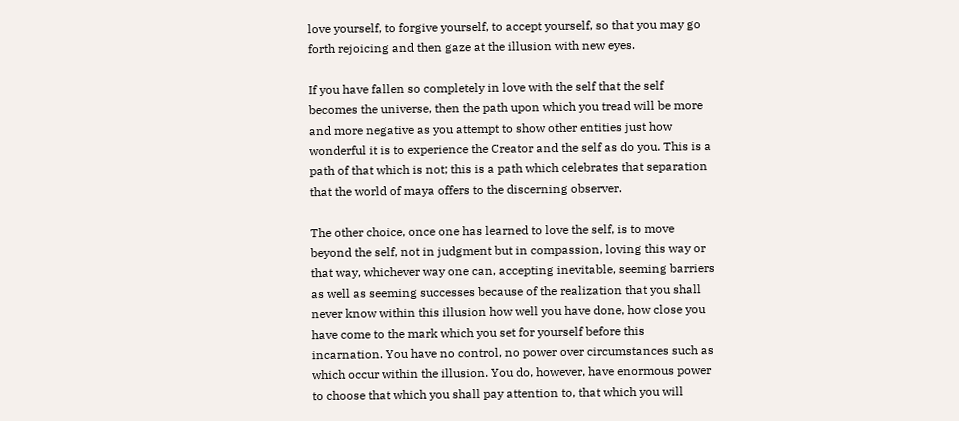love yourself, to forgive yourself, to accept yourself, so that you may go forth rejoicing and then gaze at the illusion with new eyes.

If you have fallen so completely in love with the self that the self becomes the universe, then the path upon which you tread will be more and more negative as you attempt to show other entities just how wonderful it is to experience the Creator and the self as do you. This is a path of that which is not; this is a path which celebrates that separation that the world of maya offers to the discerning observer.

The other choice, once one has learned to love the self, is to move beyond the self, not in judgment but in compassion, loving this way or that way, whichever way one can, accepting inevitable, seeming barriers as well as seeming successes because of the realization that you shall never know within this illusion how well you have done, how close you have come to the mark which you set for yourself before this incarnation. You have no control, no power over circumstances such as which occur within the illusion. You do, however, have enormous power to choose that which you shall pay attention to, that which you will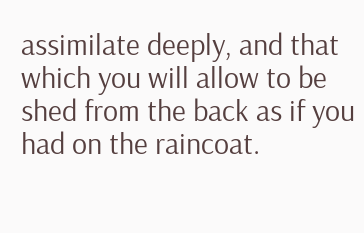assimilate deeply, and that which you will allow to be shed from the back as if you had on the raincoat.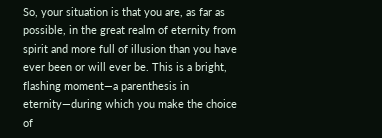So, your situation is that you are, as far as possible, in the great realm of eternity from spirit and more full of illusion than you have ever been or will ever be. This is a bright, flashing moment—a parenthesis in eternity—during which you make the choice of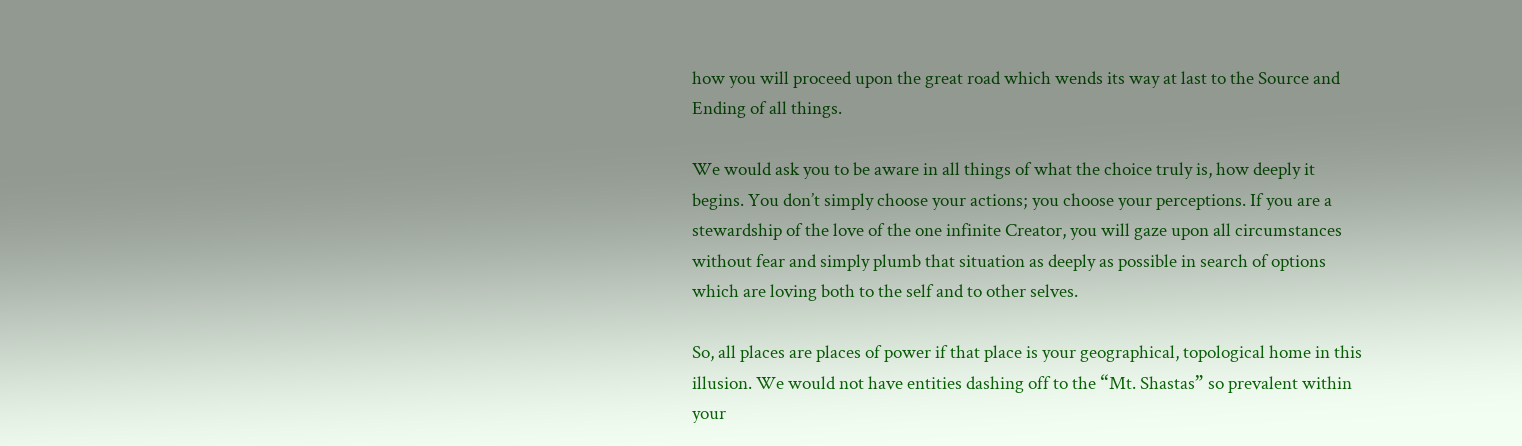how you will proceed upon the great road which wends its way at last to the Source and Ending of all things.

We would ask you to be aware in all things of what the choice truly is, how deeply it begins. You don’t simply choose your actions; you choose your perceptions. If you are a stewardship of the love of the one infinite Creator, you will gaze upon all circumstances without fear and simply plumb that situation as deeply as possible in search of options which are loving both to the self and to other selves.

So, all places are places of power if that place is your geographical, topological home in this illusion. We would not have entities dashing off to the “Mt. Shastas” so prevalent within your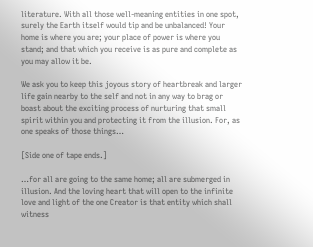literature. With all those well-meaning entities in one spot, surely the Earth itself would tip and be unbalanced! Your home is where you are; your place of power is where you stand; and that which you receive is as pure and complete as you may allow it be.

We ask you to keep this joyous story of heartbreak and larger life gain nearby to the self and not in any way to brag or boast about the exciting process of nurturing that small spirit within you and protecting it from the illusion. For, as one speaks of those things…

[Side one of tape ends.]

…for all are going to the same home; all are submerged in illusion. And the loving heart that will open to the infinite love and light of the one Creator is that entity which shall witness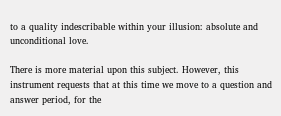to a quality indescribable within your illusion: absolute and unconditional love.

There is more material upon this subject. However, this instrument requests that at this time we move to a question and answer period, for the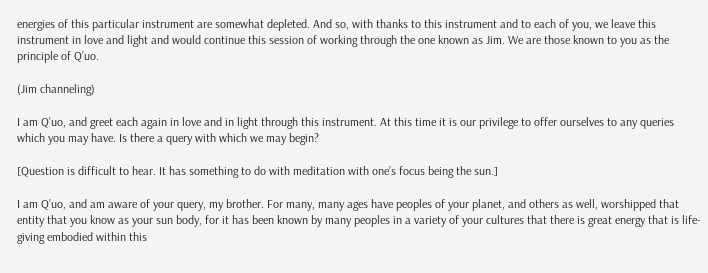energies of this particular instrument are somewhat depleted. And so, with thanks to this instrument and to each of you, we leave this instrument in love and light and would continue this session of working through the one known as Jim. We are those known to you as the principle of Q’uo.

(Jim channeling)

I am Q’uo, and greet each again in love and in light through this instrument. At this time it is our privilege to offer ourselves to any queries which you may have. Is there a query with which we may begin?

[Question is difficult to hear. It has something to do with meditation with one’s focus being the sun.]

I am Q’uo, and am aware of your query, my brother. For many, many ages have peoples of your planet, and others as well, worshipped that entity that you know as your sun body, for it has been known by many peoples in a variety of your cultures that there is great energy that is life-giving embodied within this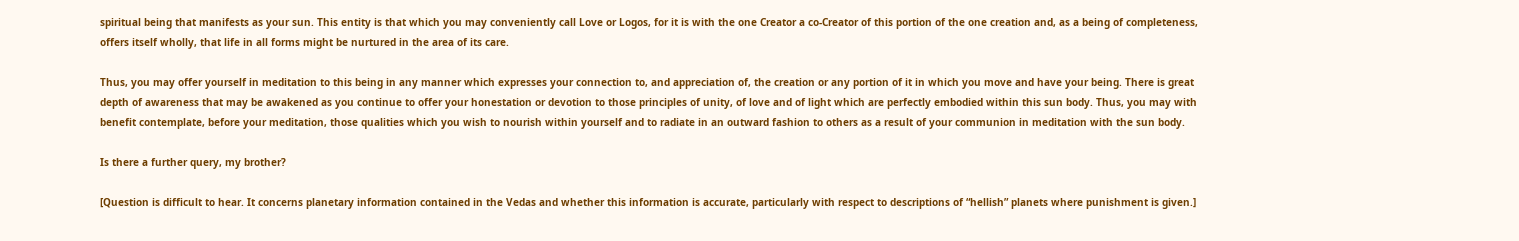spiritual being that manifests as your sun. This entity is that which you may conveniently call Love or Logos, for it is with the one Creator a co-Creator of this portion of the one creation and, as a being of completeness, offers itself wholly, that life in all forms might be nurtured in the area of its care.

Thus, you may offer yourself in meditation to this being in any manner which expresses your connection to, and appreciation of, the creation or any portion of it in which you move and have your being. There is great depth of awareness that may be awakened as you continue to offer your honestation or devotion to those principles of unity, of love and of light which are perfectly embodied within this sun body. Thus, you may with benefit contemplate, before your meditation, those qualities which you wish to nourish within yourself and to radiate in an outward fashion to others as a result of your communion in meditation with the sun body.

Is there a further query, my brother?

[Question is difficult to hear. It concerns planetary information contained in the Vedas and whether this information is accurate, particularly with respect to descriptions of “hellish” planets where punishment is given.]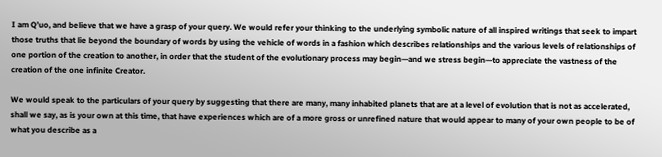I am Q’uo, and believe that we have a grasp of your query. We would refer your thinking to the underlying symbolic nature of all inspired writings that seek to impart those truths that lie beyond the boundary of words by using the vehicle of words in a fashion which describes relationships and the various levels of relationships of one portion of the creation to another, in order that the student of the evolutionary process may begin—and we stress begin—to appreciate the vastness of the creation of the one infinite Creator.

We would speak to the particulars of your query by suggesting that there are many, many inhabited planets that are at a level of evolution that is not as accelerated, shall we say, as is your own at this time, that have experiences which are of a more gross or unrefined nature that would appear to many of your own people to be of what you describe as a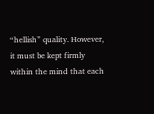“hellish” quality. However, it must be kept firmly within the mind that each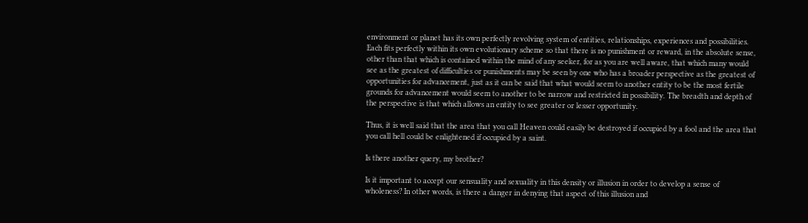environment or planet has its own perfectly revolving system of entities, relationships, experiences and possibilities. Each fits perfectly within its own evolutionary scheme so that there is no punishment or reward, in the absolute sense, other than that which is contained within the mind of any seeker, for as you are well aware, that which many would see as the greatest of difficulties or punishments may be seen by one who has a broader perspective as the greatest of opportunities for advancement, just as it can be said that what would seem to another entity to be the most fertile grounds for advancement would seem to another to be narrow and restricted in possibility. The breadth and depth of the perspective is that which allows an entity to see greater or lesser opportunity.

Thus, it is well said that the area that you call Heaven could easily be destroyed if occupied by a fool and the area that you call hell could be enlightened if occupied by a saint.

Is there another query, my brother?

Is it important to accept our sensuality and sexuality in this density or illusion in order to develop a sense of wholeness? In other words, is there a danger in denying that aspect of this illusion and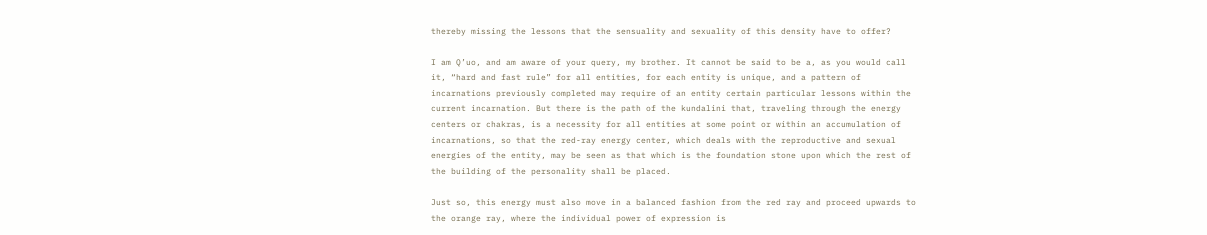thereby missing the lessons that the sensuality and sexuality of this density have to offer?

I am Q’uo, and am aware of your query, my brother. It cannot be said to be a, as you would call it, “hard and fast rule” for all entities, for each entity is unique, and a pattern of incarnations previously completed may require of an entity certain particular lessons within the current incarnation. But there is the path of the kundalini that, traveling through the energy centers or chakras, is a necessity for all entities at some point or within an accumulation of incarnations, so that the red-ray energy center, which deals with the reproductive and sexual energies of the entity, may be seen as that which is the foundation stone upon which the rest of the building of the personality shall be placed.

Just so, this energy must also move in a balanced fashion from the red ray and proceed upwards to the orange ray, where the individual power of expression is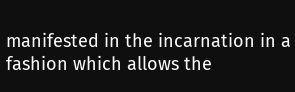manifested in the incarnation in a fashion which allows the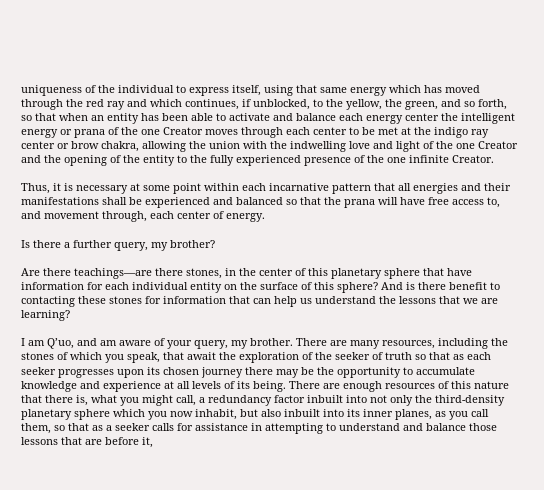uniqueness of the individual to express itself, using that same energy which has moved through the red ray and which continues, if unblocked, to the yellow, the green, and so forth, so that when an entity has been able to activate and balance each energy center the intelligent energy or prana of the one Creator moves through each center to be met at the indigo ray center or brow chakra, allowing the union with the indwelling love and light of the one Creator and the opening of the entity to the fully experienced presence of the one infinite Creator.

Thus, it is necessary at some point within each incarnative pattern that all energies and their manifestations shall be experienced and balanced so that the prana will have free access to, and movement through, each center of energy.

Is there a further query, my brother?

Are there teachings—are there stones, in the center of this planetary sphere that have information for each individual entity on the surface of this sphere? And is there benefit to contacting these stones for information that can help us understand the lessons that we are learning?

I am Q’uo, and am aware of your query, my brother. There are many resources, including the stones of which you speak, that await the exploration of the seeker of truth so that as each seeker progresses upon its chosen journey there may be the opportunity to accumulate knowledge and experience at all levels of its being. There are enough resources of this nature that there is, what you might call, a redundancy factor inbuilt into not only the third-density planetary sphere which you now inhabit, but also inbuilt into its inner planes, as you call them, so that as a seeker calls for assistance in attempting to understand and balance those lessons that are before it,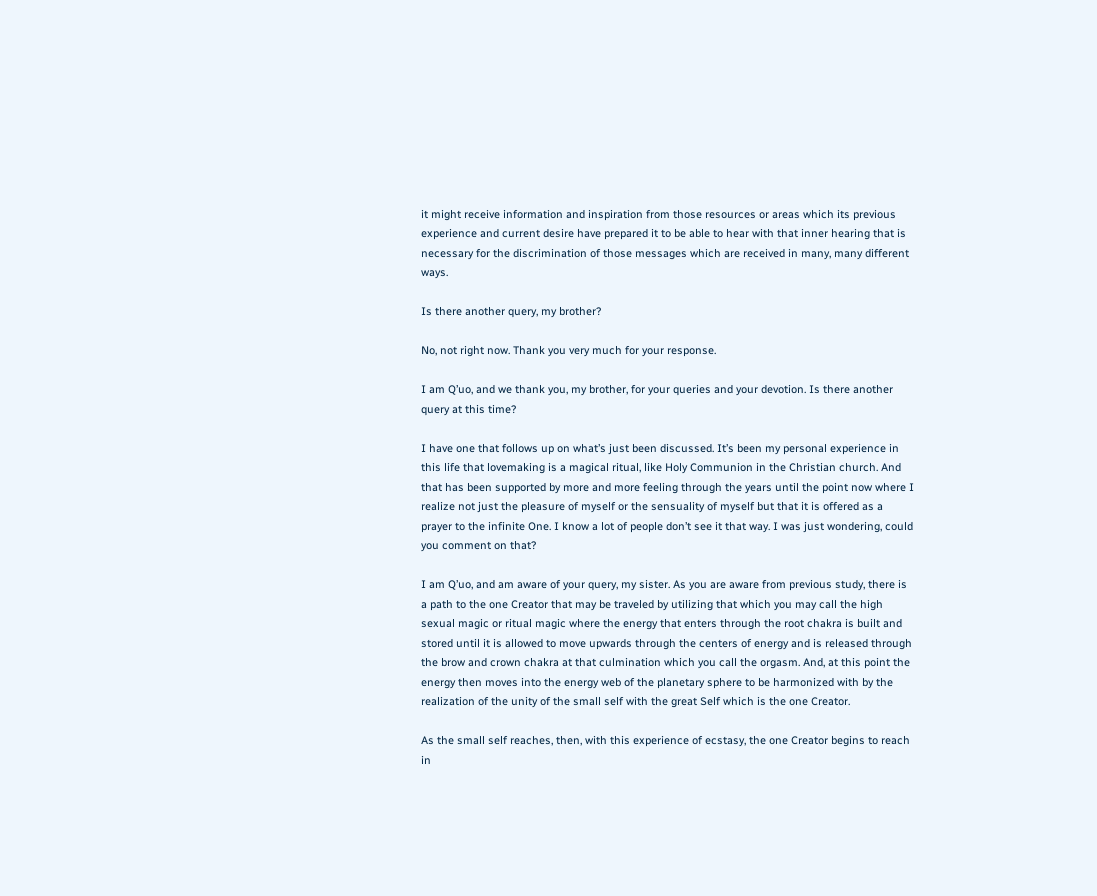it might receive information and inspiration from those resources or areas which its previous experience and current desire have prepared it to be able to hear with that inner hearing that is necessary for the discrimination of those messages which are received in many, many different ways.

Is there another query, my brother?

No, not right now. Thank you very much for your response.

I am Q’uo, and we thank you, my brother, for your queries and your devotion. Is there another query at this time?

I have one that follows up on what’s just been discussed. It’s been my personal experience in this life that lovemaking is a magical ritual, like Holy Communion in the Christian church. And that has been supported by more and more feeling through the years until the point now where I realize not just the pleasure of myself or the sensuality of myself but that it is offered as a prayer to the infinite One. I know a lot of people don’t see it that way. I was just wondering, could you comment on that?

I am Q’uo, and am aware of your query, my sister. As you are aware from previous study, there is a path to the one Creator that may be traveled by utilizing that which you may call the high sexual magic or ritual magic where the energy that enters through the root chakra is built and stored until it is allowed to move upwards through the centers of energy and is released through the brow and crown chakra at that culmination which you call the orgasm. And, at this point the energy then moves into the energy web of the planetary sphere to be harmonized with by the realization of the unity of the small self with the great Self which is the one Creator.

As the small self reaches, then, with this experience of ecstasy, the one Creator begins to reach in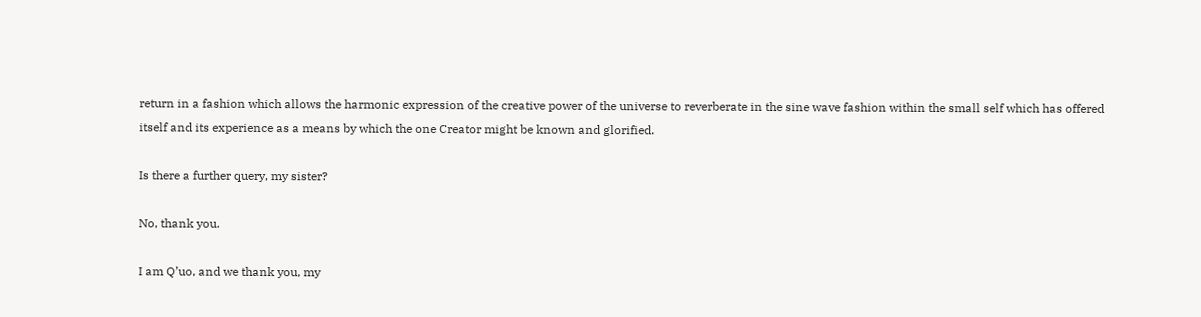return in a fashion which allows the harmonic expression of the creative power of the universe to reverberate in the sine wave fashion within the small self which has offered itself and its experience as a means by which the one Creator might be known and glorified.

Is there a further query, my sister?

No, thank you.

I am Q’uo, and we thank you, my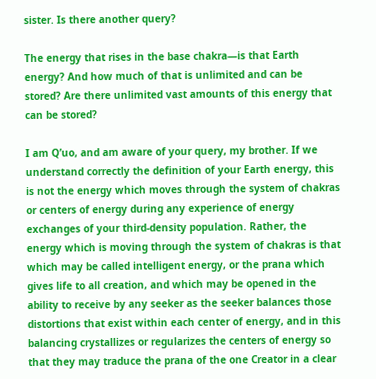sister. Is there another query?

The energy that rises in the base chakra—is that Earth energy? And how much of that is unlimited and can be stored? Are there unlimited vast amounts of this energy that can be stored?

I am Q’uo, and am aware of your query, my brother. If we understand correctly the definition of your Earth energy, this is not the energy which moves through the system of chakras or centers of energy during any experience of energy exchanges of your third-density population. Rather, the energy which is moving through the system of chakras is that which may be called intelligent energy, or the prana which gives life to all creation, and which may be opened in the ability to receive by any seeker as the seeker balances those distortions that exist within each center of energy, and in this balancing crystallizes or regularizes the centers of energy so that they may traduce the prana of the one Creator in a clear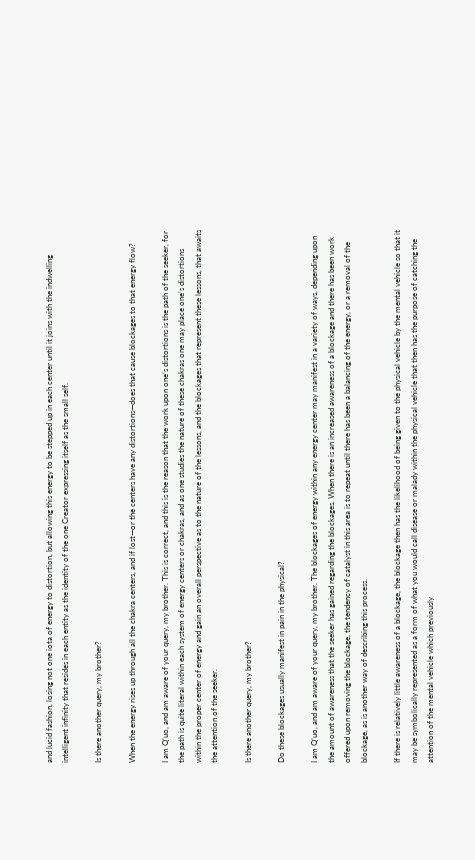and lucid fashion, losing not one iota of energy to distortion, but allowing this energy to be stepped up in each center until it joins with the indwelling intelligent infinity that resides in each entity as the identity of the one Creator expressing itself as the small self.

Is there another query, my brother?

When the energy rises up through all the chakra centers, and if lost—or the centers have any distortions—does that cause blockages to that energy flow?

I am Q’uo, and am aware of your query, my brother. This is correct, and this is the reason that the work upon one’s distortions is the path of the seeker, for the path is quite literal within each system of energy centers or chakras, and as one studies the nature of these chakras one may place one’s distortions within the proper center of energy and gain an overall perspective as to the nature of the lessons, and the blockages that represent these lessons, that awaits the attention of the seeker.

Is there another query, my brother?

Do these blockages usually manifest in pain in the physical?

I am Q’uo, and am aware of your query, my brother. The blockages of energy within any energy center may manifest in a variety of ways, depending upon the amount of awareness that the seeker has gained regarding the blockages. When there is an increased awareness of a blockage and there has been work offered upon removing the blockage, the tendency of catalyst in this area is to repeat until there has been a balancing of the energy, or a removal of the blockage, as is another way of describing this process.

If there is relatively little awareness of a blockage, the blockage then has the likelihood of being given to the physical vehicle by the mental vehicle so that it may be symbolically represented as a form of what you would call disease or malady within the physical vehicle that then has the purpose of catching the attention of the mental vehicle which previously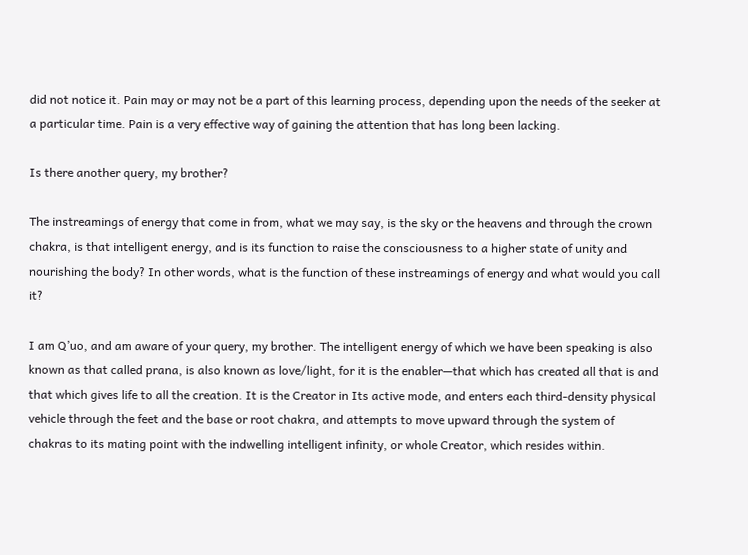did not notice it. Pain may or may not be a part of this learning process, depending upon the needs of the seeker at a particular time. Pain is a very effective way of gaining the attention that has long been lacking.

Is there another query, my brother?

The instreamings of energy that come in from, what we may say, is the sky or the heavens and through the crown chakra, is that intelligent energy, and is its function to raise the consciousness to a higher state of unity and nourishing the body? In other words, what is the function of these instreamings of energy and what would you call it?

I am Q’uo, and am aware of your query, my brother. The intelligent energy of which we have been speaking is also known as that called prana, is also known as love/light, for it is the enabler—that which has created all that is and that which gives life to all the creation. It is the Creator in Its active mode, and enters each third-density physical vehicle through the feet and the base or root chakra, and attempts to move upward through the system of chakras to its mating point with the indwelling intelligent infinity, or whole Creator, which resides within.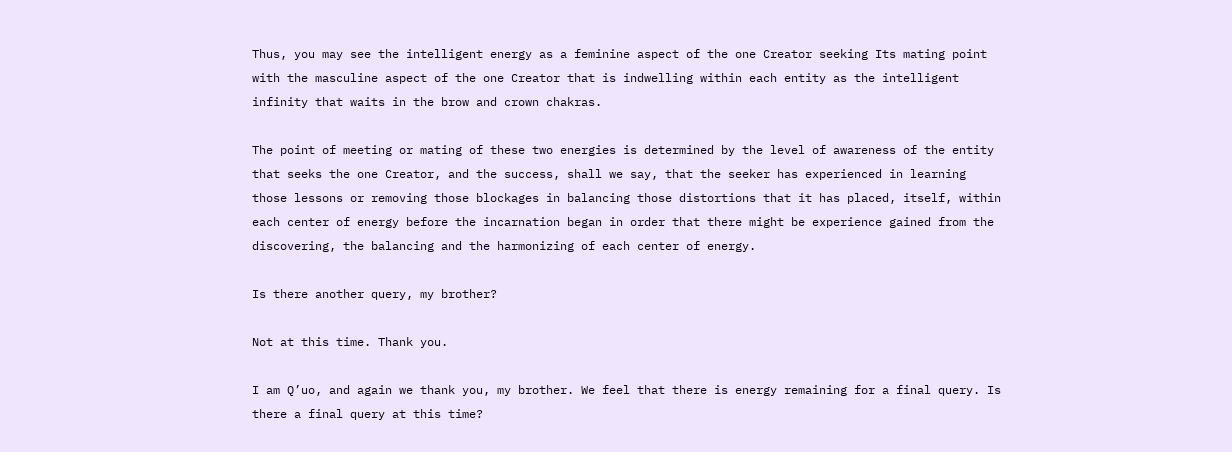Thus, you may see the intelligent energy as a feminine aspect of the one Creator seeking Its mating point with the masculine aspect of the one Creator that is indwelling within each entity as the intelligent infinity that waits in the brow and crown chakras.

The point of meeting or mating of these two energies is determined by the level of awareness of the entity that seeks the one Creator, and the success, shall we say, that the seeker has experienced in learning those lessons or removing those blockages in balancing those distortions that it has placed, itself, within each center of energy before the incarnation began in order that there might be experience gained from the discovering, the balancing and the harmonizing of each center of energy.

Is there another query, my brother?

Not at this time. Thank you.

I am Q’uo, and again we thank you, my brother. We feel that there is energy remaining for a final query. Is there a final query at this time?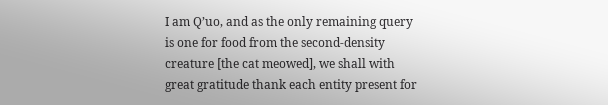I am Q’uo, and as the only remaining query is one for food from the second-density creature [the cat meowed], we shall with great gratitude thank each entity present for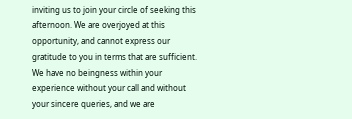inviting us to join your circle of seeking this afternoon. We are overjoyed at this opportunity, and cannot express our gratitude to you in terms that are sufficient. We have no beingness within your experience without your call and without your sincere queries, and we are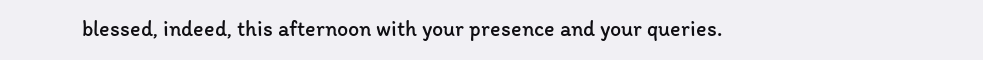blessed, indeed, this afternoon with your presence and your queries.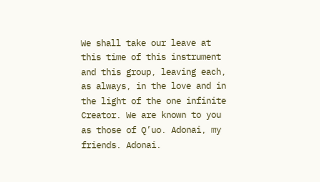We shall take our leave at this time of this instrument and this group, leaving each, as always, in the love and in the light of the one infinite Creator. We are known to you as those of Q’uo. Adonai, my friends. Adonai.